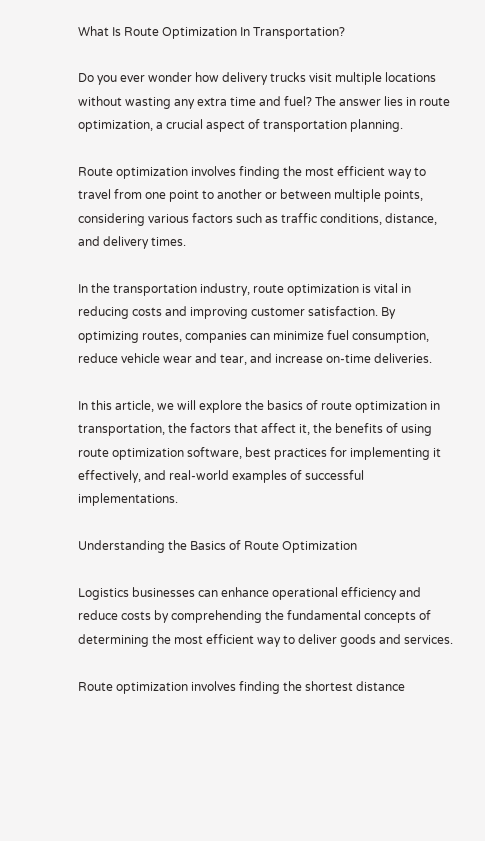What Is Route Optimization In Transportation?

Do you ever wonder how delivery trucks visit multiple locations without wasting any extra time and fuel? The answer lies in route optimization, a crucial aspect of transportation planning.

Route optimization involves finding the most efficient way to travel from one point to another or between multiple points, considering various factors such as traffic conditions, distance, and delivery times.

In the transportation industry, route optimization is vital in reducing costs and improving customer satisfaction. By optimizing routes, companies can minimize fuel consumption, reduce vehicle wear and tear, and increase on-time deliveries.

In this article, we will explore the basics of route optimization in transportation, the factors that affect it, the benefits of using route optimization software, best practices for implementing it effectively, and real-world examples of successful implementations.

Understanding the Basics of Route Optimization

Logistics businesses can enhance operational efficiency and reduce costs by comprehending the fundamental concepts of determining the most efficient way to deliver goods and services.

Route optimization involves finding the shortest distance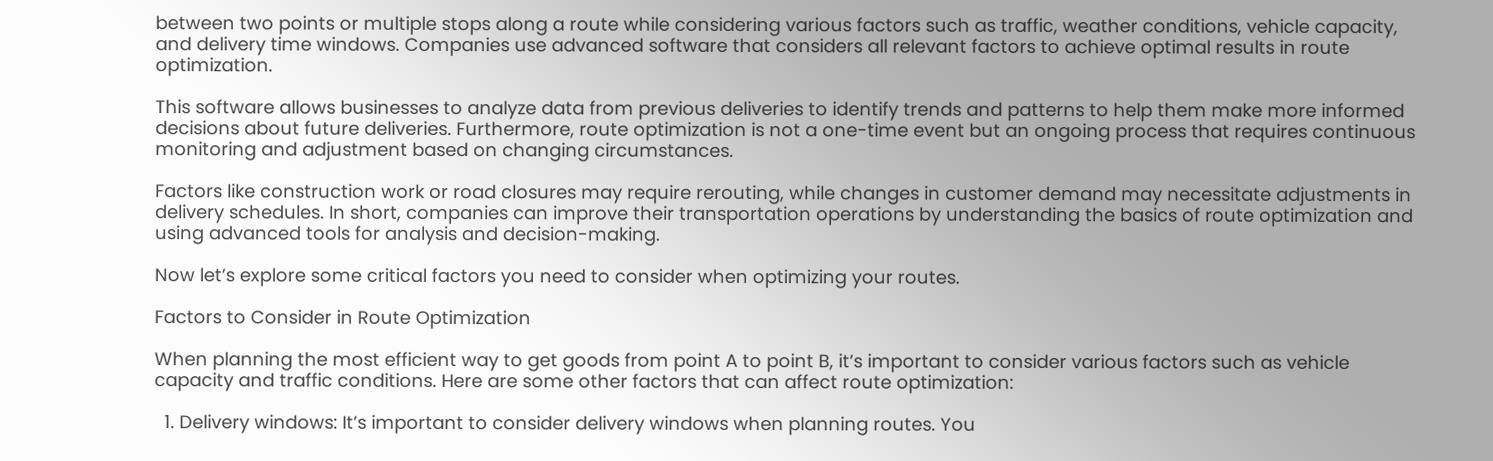between two points or multiple stops along a route while considering various factors such as traffic, weather conditions, vehicle capacity, and delivery time windows. Companies use advanced software that considers all relevant factors to achieve optimal results in route optimization.

This software allows businesses to analyze data from previous deliveries to identify trends and patterns to help them make more informed decisions about future deliveries. Furthermore, route optimization is not a one-time event but an ongoing process that requires continuous monitoring and adjustment based on changing circumstances.

Factors like construction work or road closures may require rerouting, while changes in customer demand may necessitate adjustments in delivery schedules. In short, companies can improve their transportation operations by understanding the basics of route optimization and using advanced tools for analysis and decision-making.

Now let’s explore some critical factors you need to consider when optimizing your routes.

Factors to Consider in Route Optimization

When planning the most efficient way to get goods from point A to point B, it’s important to consider various factors such as vehicle capacity and traffic conditions. Here are some other factors that can affect route optimization:

  1. Delivery windows: It’s important to consider delivery windows when planning routes. You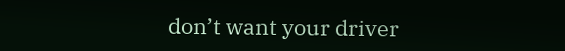don’t want your driver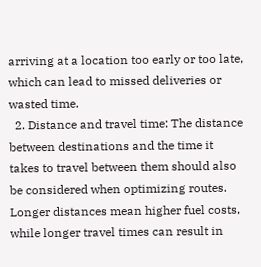arriving at a location too early or too late, which can lead to missed deliveries or wasted time.
  2. Distance and travel time: The distance between destinations and the time it takes to travel between them should also be considered when optimizing routes. Longer distances mean higher fuel costs, while longer travel times can result in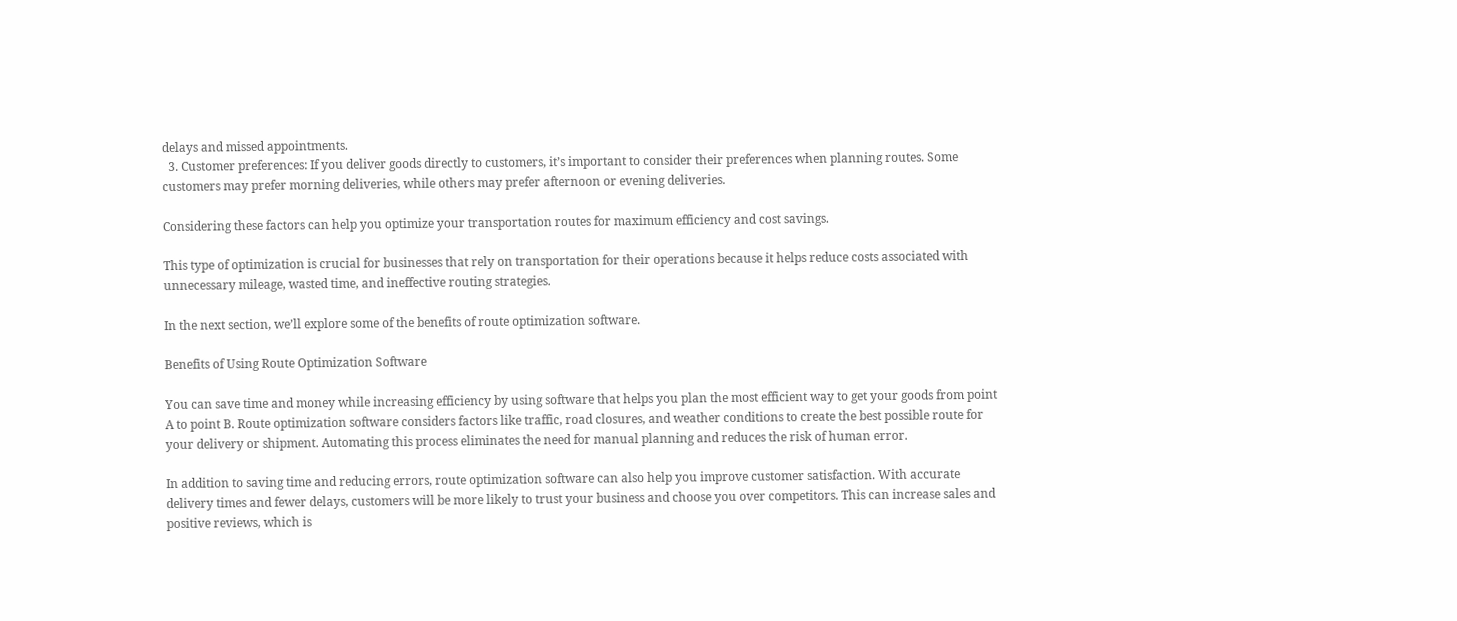delays and missed appointments.
  3. Customer preferences: If you deliver goods directly to customers, it’s important to consider their preferences when planning routes. Some customers may prefer morning deliveries, while others may prefer afternoon or evening deliveries.

Considering these factors can help you optimize your transportation routes for maximum efficiency and cost savings.

This type of optimization is crucial for businesses that rely on transportation for their operations because it helps reduce costs associated with unnecessary mileage, wasted time, and ineffective routing strategies.

In the next section, we’ll explore some of the benefits of route optimization software.

Benefits of Using Route Optimization Software

You can save time and money while increasing efficiency by using software that helps you plan the most efficient way to get your goods from point A to point B. Route optimization software considers factors like traffic, road closures, and weather conditions to create the best possible route for your delivery or shipment. Automating this process eliminates the need for manual planning and reduces the risk of human error.

In addition to saving time and reducing errors, route optimization software can also help you improve customer satisfaction. With accurate delivery times and fewer delays, customers will be more likely to trust your business and choose you over competitors. This can increase sales and positive reviews, which is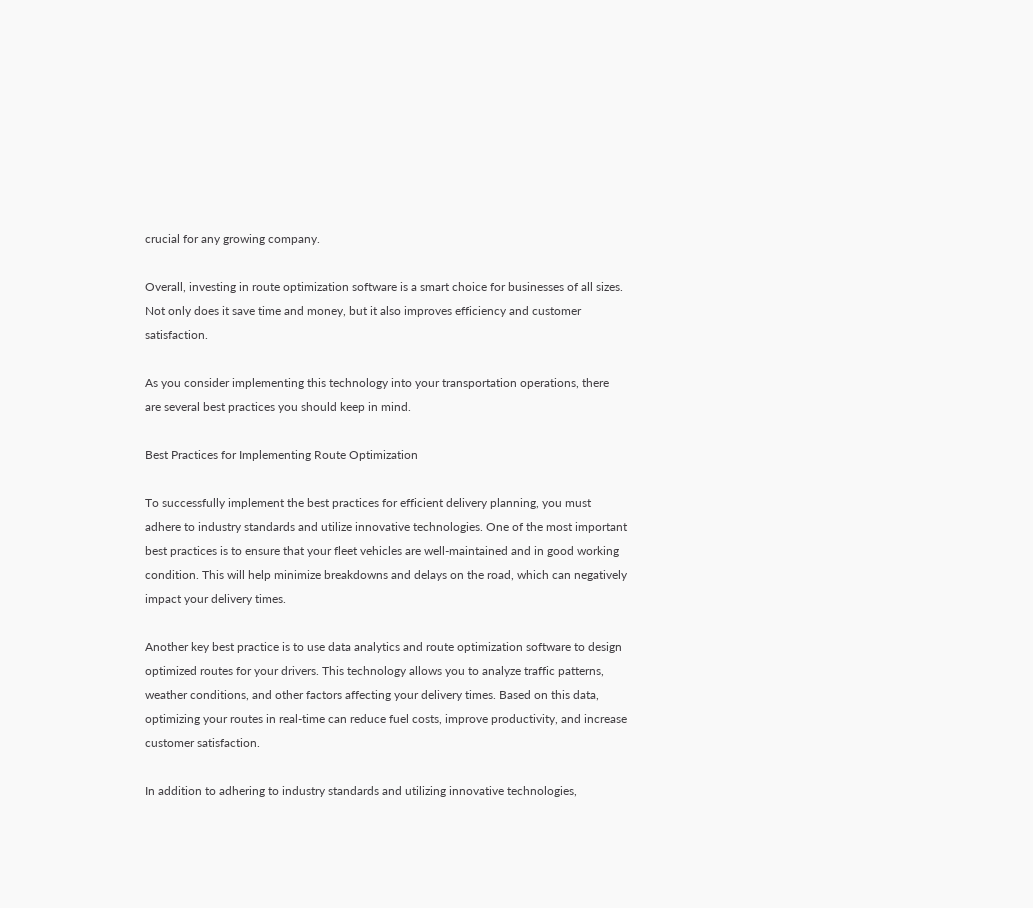crucial for any growing company.

Overall, investing in route optimization software is a smart choice for businesses of all sizes. Not only does it save time and money, but it also improves efficiency and customer satisfaction.

As you consider implementing this technology into your transportation operations, there are several best practices you should keep in mind.

Best Practices for Implementing Route Optimization

To successfully implement the best practices for efficient delivery planning, you must adhere to industry standards and utilize innovative technologies. One of the most important best practices is to ensure that your fleet vehicles are well-maintained and in good working condition. This will help minimize breakdowns and delays on the road, which can negatively impact your delivery times.

Another key best practice is to use data analytics and route optimization software to design optimized routes for your drivers. This technology allows you to analyze traffic patterns, weather conditions, and other factors affecting your delivery times. Based on this data, optimizing your routes in real-time can reduce fuel costs, improve productivity, and increase customer satisfaction.

In addition to adhering to industry standards and utilizing innovative technologies,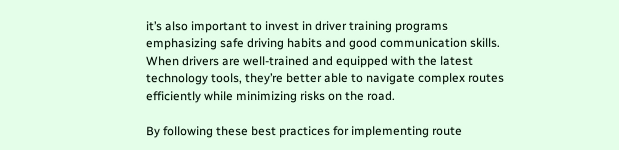it’s also important to invest in driver training programs emphasizing safe driving habits and good communication skills. When drivers are well-trained and equipped with the latest technology tools, they’re better able to navigate complex routes efficiently while minimizing risks on the road.

By following these best practices for implementing route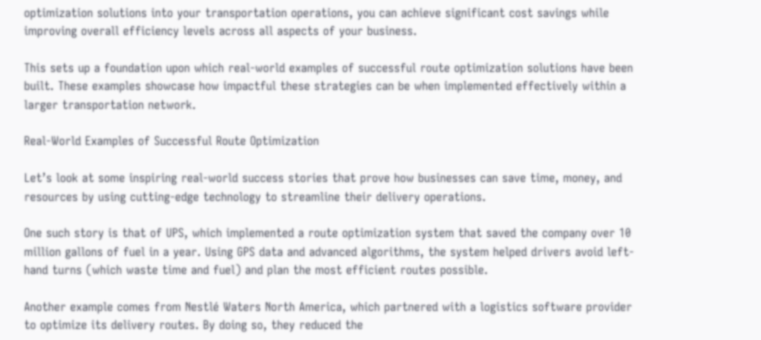optimization solutions into your transportation operations, you can achieve significant cost savings while improving overall efficiency levels across all aspects of your business.

This sets up a foundation upon which real-world examples of successful route optimization solutions have been built. These examples showcase how impactful these strategies can be when implemented effectively within a larger transportation network.

Real-World Examples of Successful Route Optimization

Let’s look at some inspiring real-world success stories that prove how businesses can save time, money, and resources by using cutting-edge technology to streamline their delivery operations.

One such story is that of UPS, which implemented a route optimization system that saved the company over 10 million gallons of fuel in a year. Using GPS data and advanced algorithms, the system helped drivers avoid left-hand turns (which waste time and fuel) and plan the most efficient routes possible.

Another example comes from Nestlé Waters North America, which partnered with a logistics software provider to optimize its delivery routes. By doing so, they reduced the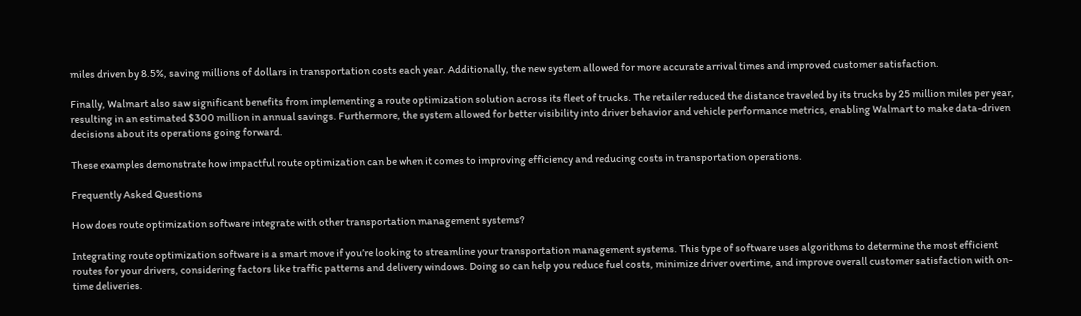miles driven by 8.5%, saving millions of dollars in transportation costs each year. Additionally, the new system allowed for more accurate arrival times and improved customer satisfaction.

Finally, Walmart also saw significant benefits from implementing a route optimization solution across its fleet of trucks. The retailer reduced the distance traveled by its trucks by 25 million miles per year, resulting in an estimated $300 million in annual savings. Furthermore, the system allowed for better visibility into driver behavior and vehicle performance metrics, enabling Walmart to make data-driven decisions about its operations going forward.

These examples demonstrate how impactful route optimization can be when it comes to improving efficiency and reducing costs in transportation operations.

Frequently Asked Questions

How does route optimization software integrate with other transportation management systems?

Integrating route optimization software is a smart move if you’re looking to streamline your transportation management systems. This type of software uses algorithms to determine the most efficient routes for your drivers, considering factors like traffic patterns and delivery windows. Doing so can help you reduce fuel costs, minimize driver overtime, and improve overall customer satisfaction with on-time deliveries.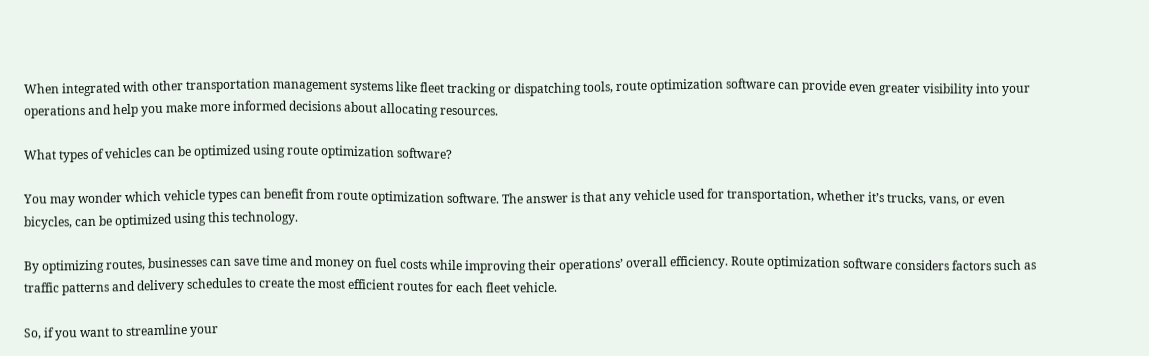When integrated with other transportation management systems like fleet tracking or dispatching tools, route optimization software can provide even greater visibility into your operations and help you make more informed decisions about allocating resources.

What types of vehicles can be optimized using route optimization software?

You may wonder which vehicle types can benefit from route optimization software. The answer is that any vehicle used for transportation, whether it’s trucks, vans, or even bicycles, can be optimized using this technology.

By optimizing routes, businesses can save time and money on fuel costs while improving their operations’ overall efficiency. Route optimization software considers factors such as traffic patterns and delivery schedules to create the most efficient routes for each fleet vehicle.

So, if you want to streamline your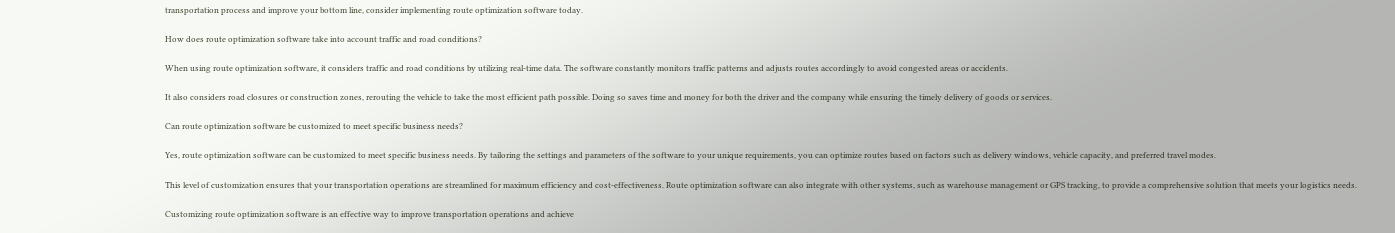transportation process and improve your bottom line, consider implementing route optimization software today.

How does route optimization software take into account traffic and road conditions?

When using route optimization software, it considers traffic and road conditions by utilizing real-time data. The software constantly monitors traffic patterns and adjusts routes accordingly to avoid congested areas or accidents.

It also considers road closures or construction zones, rerouting the vehicle to take the most efficient path possible. Doing so saves time and money for both the driver and the company while ensuring the timely delivery of goods or services.

Can route optimization software be customized to meet specific business needs?

Yes, route optimization software can be customized to meet specific business needs. By tailoring the settings and parameters of the software to your unique requirements, you can optimize routes based on factors such as delivery windows, vehicle capacity, and preferred travel modes.

This level of customization ensures that your transportation operations are streamlined for maximum efficiency and cost-effectiveness. Route optimization software can also integrate with other systems, such as warehouse management or GPS tracking, to provide a comprehensive solution that meets your logistics needs.

Customizing route optimization software is an effective way to improve transportation operations and achieve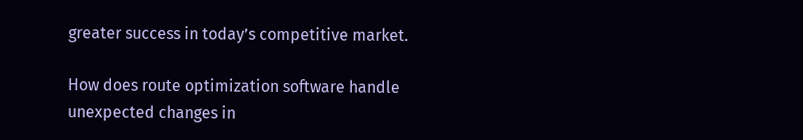greater success in today’s competitive market.

How does route optimization software handle unexpected changes in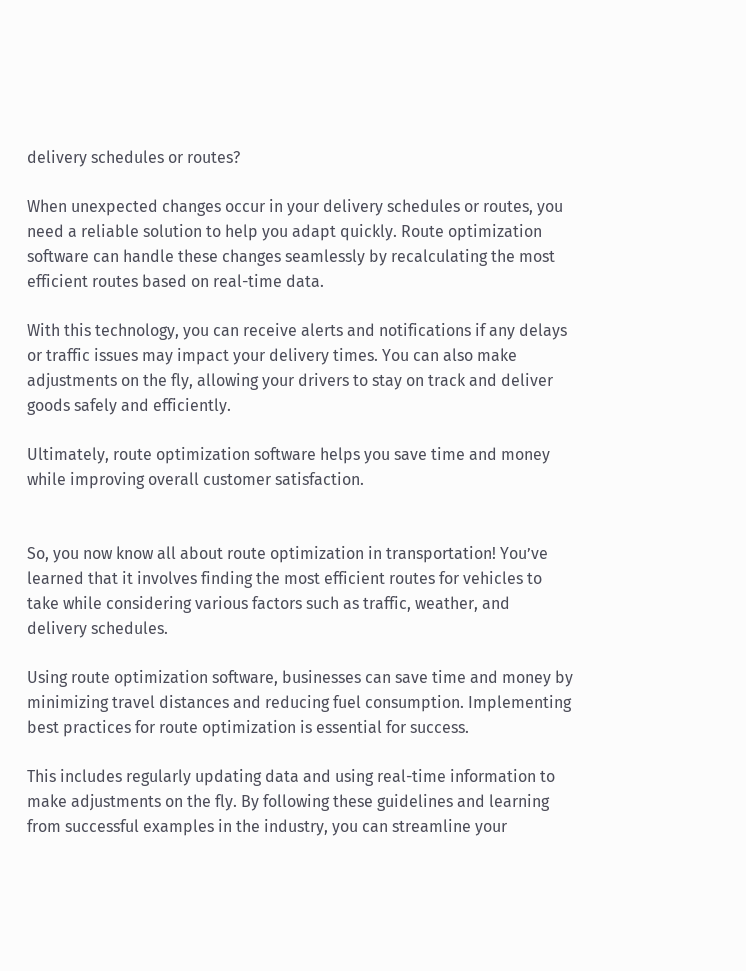delivery schedules or routes?

When unexpected changes occur in your delivery schedules or routes, you need a reliable solution to help you adapt quickly. Route optimization software can handle these changes seamlessly by recalculating the most efficient routes based on real-time data.

With this technology, you can receive alerts and notifications if any delays or traffic issues may impact your delivery times. You can also make adjustments on the fly, allowing your drivers to stay on track and deliver goods safely and efficiently.

Ultimately, route optimization software helps you save time and money while improving overall customer satisfaction.


So, you now know all about route optimization in transportation! You’ve learned that it involves finding the most efficient routes for vehicles to take while considering various factors such as traffic, weather, and delivery schedules.

Using route optimization software, businesses can save time and money by minimizing travel distances and reducing fuel consumption. Implementing best practices for route optimization is essential for success.

This includes regularly updating data and using real-time information to make adjustments on the fly. By following these guidelines and learning from successful examples in the industry, you can streamline your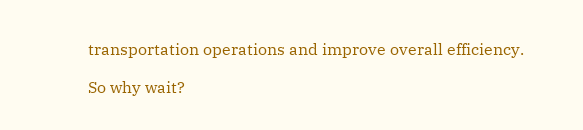transportation operations and improve overall efficiency.

So why wait?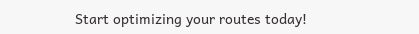Start optimizing your routes today!